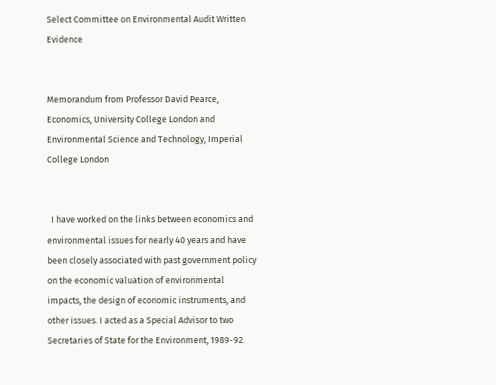Select Committee on Environmental Audit Written Evidence


Memorandum from Professor David Pearce, Economics, University College London and Environmental Science and Technology, Imperial College London


  I have worked on the links between economics and environmental issues for nearly 40 years and have been closely associated with past government policy on the economic valuation of environmental impacts, the design of economic instruments, and other issues. I acted as a Special Advisor to two Secretaries of State for the Environment, 1989-92.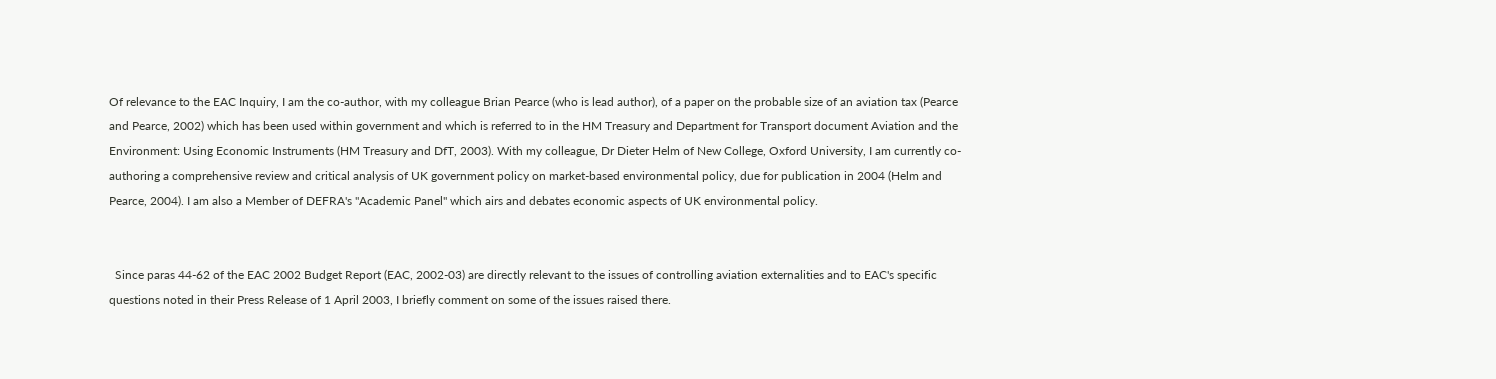Of relevance to the EAC Inquiry, I am the co-author, with my colleague Brian Pearce (who is lead author), of a paper on the probable size of an aviation tax (Pearce and Pearce, 2002) which has been used within government and which is referred to in the HM Treasury and Department for Transport document Aviation and the Environment: Using Economic Instruments (HM Treasury and DfT, 2003). With my colleague, Dr Dieter Helm of New College, Oxford University, I am currently co-authoring a comprehensive review and critical analysis of UK government policy on market-based environmental policy, due for publication in 2004 (Helm and Pearce, 2004). I am also a Member of DEFRA's "Academic Panel" which airs and debates economic aspects of UK environmental policy.


  Since paras 44-62 of the EAC 2002 Budget Report (EAC, 2002-03) are directly relevant to the issues of controlling aviation externalities and to EAC's specific questions noted in their Press Release of 1 April 2003, I briefly comment on some of the issues raised there.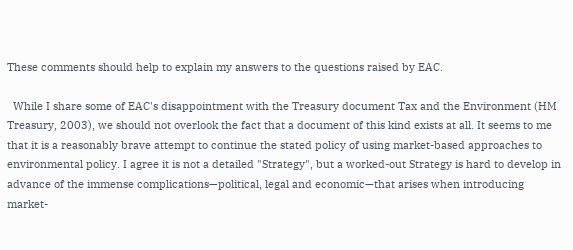These comments should help to explain my answers to the questions raised by EAC.

  While I share some of EAC's disappointment with the Treasury document Tax and the Environment (HM Treasury, 2003), we should not overlook the fact that a document of this kind exists at all. It seems to me that it is a reasonably brave attempt to continue the stated policy of using market-based approaches to environmental policy. I agree it is not a detailed "Strategy", but a worked-out Strategy is hard to develop in advance of the immense complications—political, legal and economic—that arises when introducing market-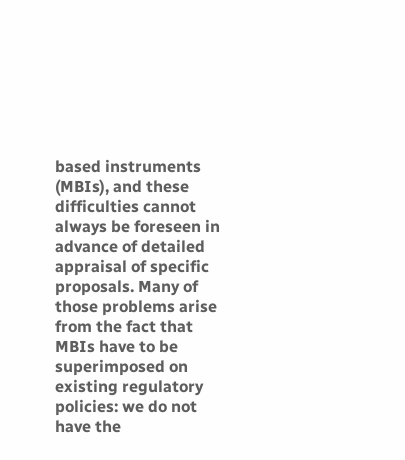based instruments (MBIs), and these difficulties cannot always be foreseen in advance of detailed appraisal of specific proposals. Many of those problems arise from the fact that MBIs have to be superimposed on existing regulatory policies: we do not have the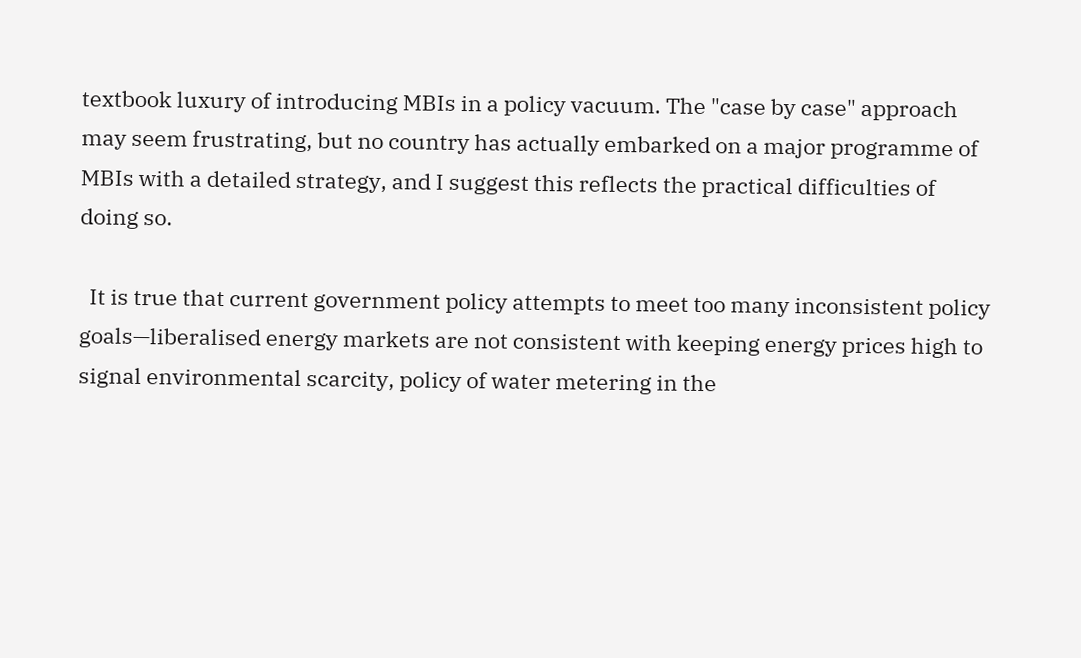textbook luxury of introducing MBIs in a policy vacuum. The "case by case" approach may seem frustrating, but no country has actually embarked on a major programme of MBIs with a detailed strategy, and I suggest this reflects the practical difficulties of doing so.

  It is true that current government policy attempts to meet too many inconsistent policy goals—liberalised energy markets are not consistent with keeping energy prices high to signal environmental scarcity, policy of water metering in the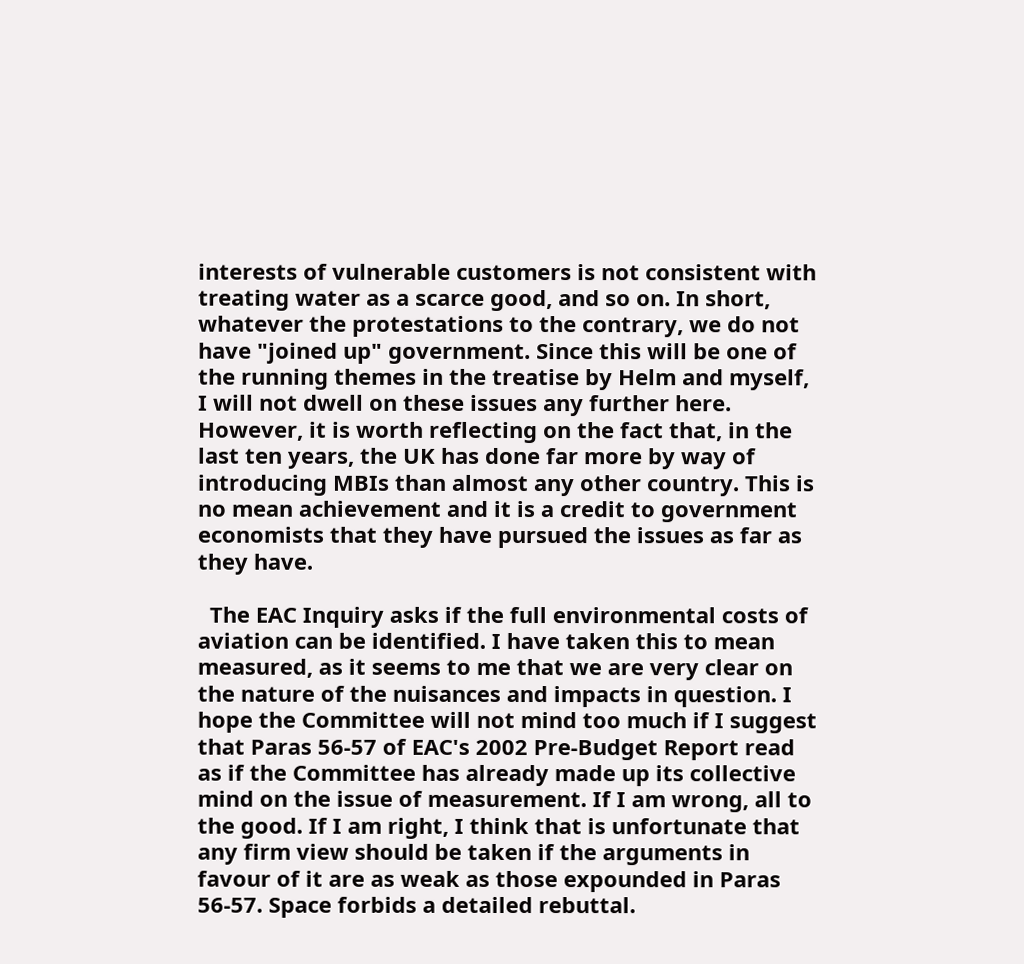interests of vulnerable customers is not consistent with treating water as a scarce good, and so on. In short, whatever the protestations to the contrary, we do not have "joined up" government. Since this will be one of the running themes in the treatise by Helm and myself, I will not dwell on these issues any further here. However, it is worth reflecting on the fact that, in the last ten years, the UK has done far more by way of introducing MBIs than almost any other country. This is no mean achievement and it is a credit to government economists that they have pursued the issues as far as they have.

  The EAC Inquiry asks if the full environmental costs of aviation can be identified. I have taken this to mean measured, as it seems to me that we are very clear on the nature of the nuisances and impacts in question. I hope the Committee will not mind too much if I suggest that Paras 56-57 of EAC's 2002 Pre-Budget Report read as if the Committee has already made up its collective mind on the issue of measurement. If I am wrong, all to the good. If I am right, I think that is unfortunate that any firm view should be taken if the arguments in favour of it are as weak as those expounded in Paras 56-57. Space forbids a detailed rebuttal.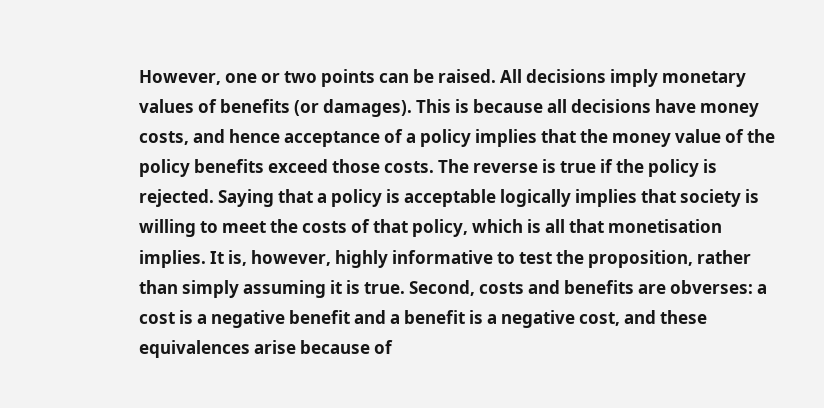However, one or two points can be raised. All decisions imply monetary values of benefits (or damages). This is because all decisions have money costs, and hence acceptance of a policy implies that the money value of the policy benefits exceed those costs. The reverse is true if the policy is rejected. Saying that a policy is acceptable logically implies that society is willing to meet the costs of that policy, which is all that monetisation implies. It is, however, highly informative to test the proposition, rather than simply assuming it is true. Second, costs and benefits are obverses: a cost is a negative benefit and a benefit is a negative cost, and these equivalences arise because of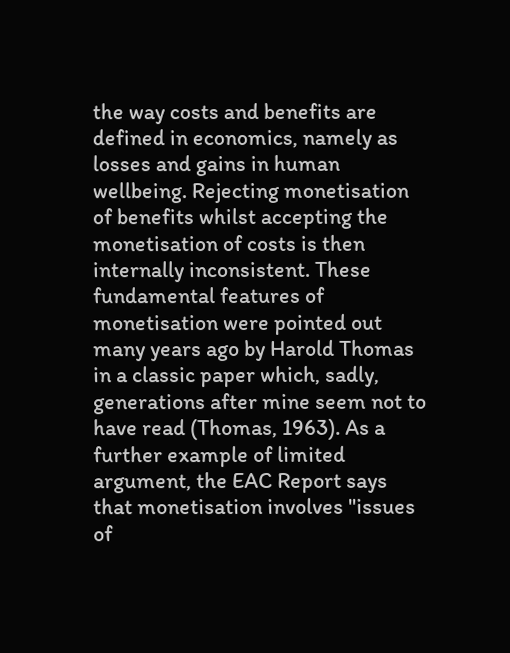the way costs and benefits are defined in economics, namely as losses and gains in human wellbeing. Rejecting monetisation of benefits whilst accepting the monetisation of costs is then internally inconsistent. These fundamental features of monetisation were pointed out many years ago by Harold Thomas in a classic paper which, sadly, generations after mine seem not to have read (Thomas, 1963). As a further example of limited argument, the EAC Report says that monetisation involves "issues of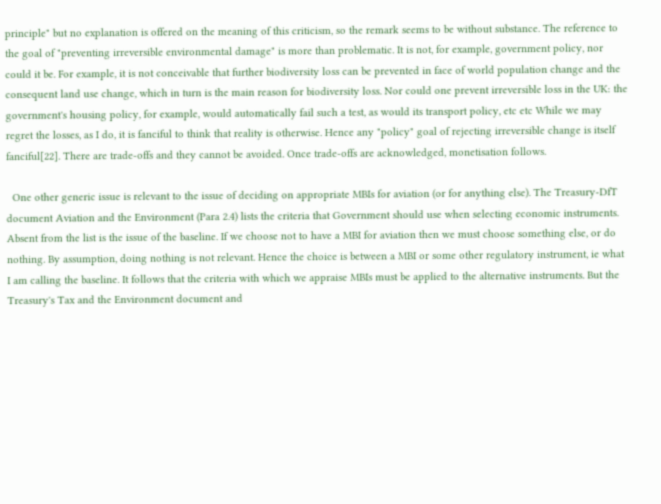principle" but no explanation is offered on the meaning of this criticism, so the remark seems to be without substance. The reference to the goal of "preventing irreversible environmental damage" is more than problematic. It is not, for example, government policy, nor could it be. For example, it is not conceivable that further biodiversity loss can be prevented in face of world population change and the consequent land use change, which in turn is the main reason for biodiversity loss. Nor could one prevent irreversible loss in the UK: the government's housing policy, for example, would automatically fail such a test, as would its transport policy, etc etc While we may regret the losses, as I do, it is fanciful to think that reality is otherwise. Hence any "policy" goal of rejecting irreversible change is itself fanciful[22]. There are trade-offs and they cannot be avoided. Once trade-offs are acknowledged, monetisation follows.

  One other generic issue is relevant to the issue of deciding on appropriate MBIs for aviation (or for anything else). The Treasury-DfT document Aviation and the Environment (Para 2.4) lists the criteria that Government should use when selecting economic instruments. Absent from the list is the issue of the baseline. If we choose not to have a MBI for aviation then we must choose something else, or do nothing. By assumption, doing nothing is not relevant. Hence the choice is between a MBI or some other regulatory instrument, ie what I am calling the baseline. It follows that the criteria with which we appraise MBIs must be applied to the alternative instruments. But the Treasury's Tax and the Environment document and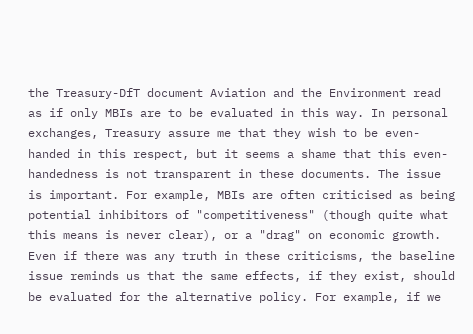the Treasury-DfT document Aviation and the Environment read as if only MBIs are to be evaluated in this way. In personal exchanges, Treasury assure me that they wish to be even-handed in this respect, but it seems a shame that this even-handedness is not transparent in these documents. The issue is important. For example, MBIs are often criticised as being potential inhibitors of "competitiveness" (though quite what this means is never clear), or a "drag" on economic growth. Even if there was any truth in these criticisms, the baseline issue reminds us that the same effects, if they exist, should be evaluated for the alternative policy. For example, if we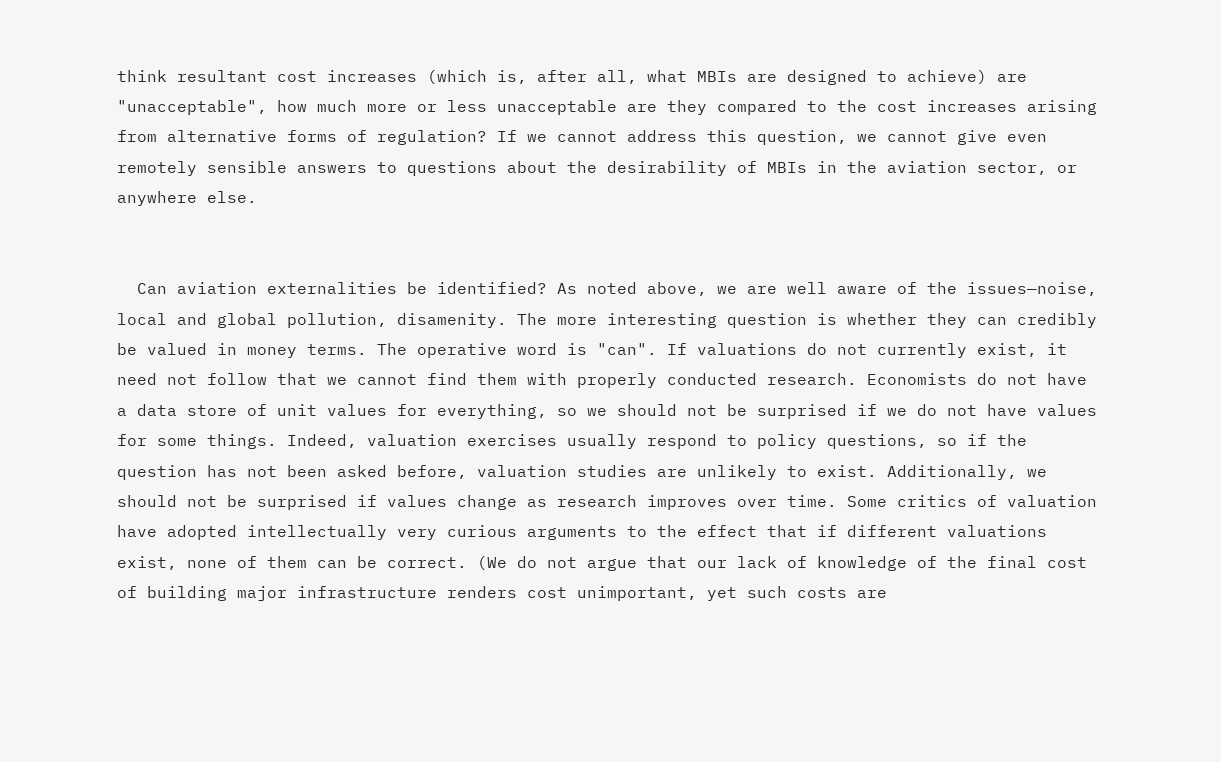think resultant cost increases (which is, after all, what MBIs are designed to achieve) are "unacceptable", how much more or less unacceptable are they compared to the cost increases arising from alternative forms of regulation? If we cannot address this question, we cannot give even remotely sensible answers to questions about the desirability of MBIs in the aviation sector, or anywhere else.


  Can aviation externalities be identified? As noted above, we are well aware of the issues—noise, local and global pollution, disamenity. The more interesting question is whether they can credibly be valued in money terms. The operative word is "can". If valuations do not currently exist, it need not follow that we cannot find them with properly conducted research. Economists do not have a data store of unit values for everything, so we should not be surprised if we do not have values for some things. Indeed, valuation exercises usually respond to policy questions, so if the question has not been asked before, valuation studies are unlikely to exist. Additionally, we should not be surprised if values change as research improves over time. Some critics of valuation have adopted intellectually very curious arguments to the effect that if different valuations exist, none of them can be correct. (We do not argue that our lack of knowledge of the final cost of building major infrastructure renders cost unimportant, yet such costs are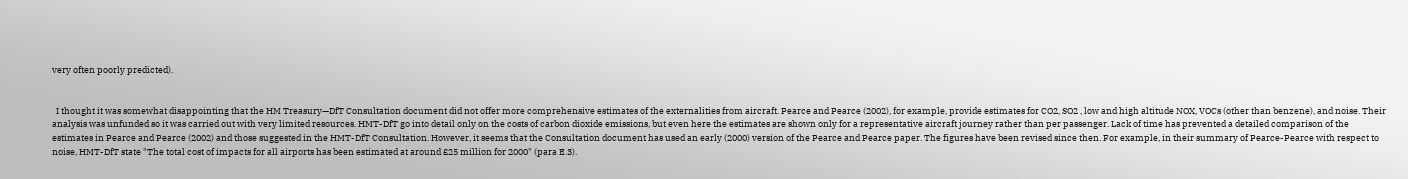very often poorly predicted).


  I thought it was somewhat disappointing that the HM Treasury—DfT Consultation document did not offer more comprehensive estimates of the externalities from aircraft. Pearce and Pearce (2002), for example, provide estimates for CO2, SO2 , low and high altitude NOX, VOCs (other than benzene), and noise. Their analysis was unfunded so it was carried out with very limited resources. HMT-DfT go into detail only on the costs of carbon dioxide emissions, but even here the estimates are shown only for a representative aircraft journey rather than per passenger. Lack of time has prevented a detailed comparison of the estimates in Pearce and Pearce (2002) and those suggested in the HMT-DfT Consultation. However, it seems that the Consultation document has used an early (2000) version of the Pearce and Pearce paper. The figures have been revised since then. For example, in their summary of Pearce-Pearce with respect to noise, HMT-DfT state "The total cost of impacts for all airports has been estimated at around £25 million for 2000" (para E.3).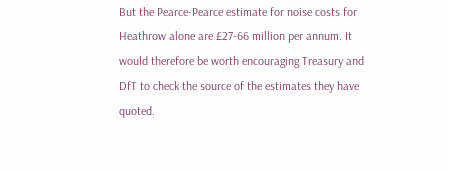But the Pearce-Pearce estimate for noise costs for Heathrow alone are £27-66 million per annum. It would therefore be worth encouraging Treasury and DfT to check the source of the estimates they have quoted.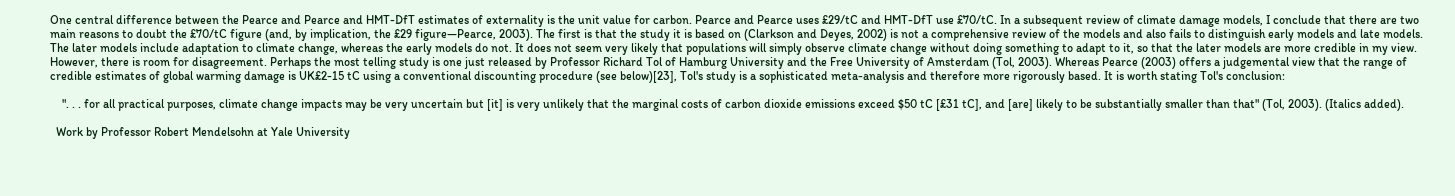One central difference between the Pearce and Pearce and HMT-DfT estimates of externality is the unit value for carbon. Pearce and Pearce uses £29/tC and HMT-DfT use £70/tC. In a subsequent review of climate damage models, I conclude that there are two main reasons to doubt the £70/tC figure (and, by implication, the £29 figure—Pearce, 2003). The first is that the study it is based on (Clarkson and Deyes, 2002) is not a comprehensive review of the models and also fails to distinguish early models and late models. The later models include adaptation to climate change, whereas the early models do not. It does not seem very likely that populations will simply observe climate change without doing something to adapt to it, so that the later models are more credible in my view. However, there is room for disagreement. Perhaps the most telling study is one just released by Professor Richard Tol of Hamburg University and the Free University of Amsterdam (Tol, 2003). Whereas Pearce (2003) offers a judgemental view that the range of credible estimates of global warming damage is UK£2-15 tC using a conventional discounting procedure (see below)[23], Tol's study is a sophisticated meta-analysis and therefore more rigorously based. It is worth stating Tol's conclusion:

    ". . . for all practical purposes, climate change impacts may be very uncertain but [it] is very unlikely that the marginal costs of carbon dioxide emissions exceed $50 tC [£31 tC], and [are] likely to be substantially smaller than that" (Tol, 2003). (Italics added).

  Work by Professor Robert Mendelsohn at Yale University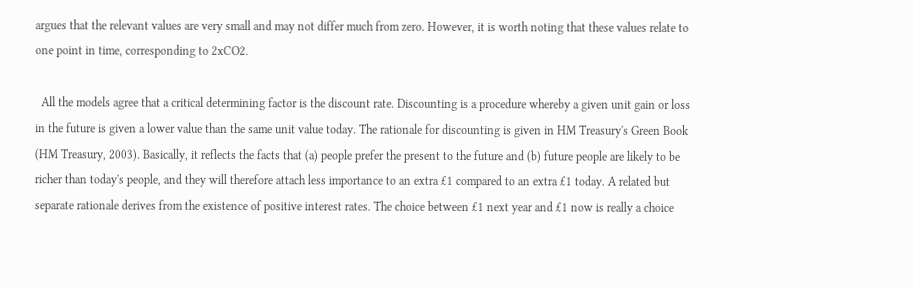argues that the relevant values are very small and may not differ much from zero. However, it is worth noting that these values relate to one point in time, corresponding to 2xCO2.

  All the models agree that a critical determining factor is the discount rate. Discounting is a procedure whereby a given unit gain or loss in the future is given a lower value than the same unit value today. The rationale for discounting is given in HM Treasury's Green Book (HM Treasury, 2003). Basically, it reflects the facts that (a) people prefer the present to the future and (b) future people are likely to be richer than today's people, and they will therefore attach less importance to an extra £1 compared to an extra £1 today. A related but separate rationale derives from the existence of positive interest rates. The choice between £1 next year and £1 now is really a choice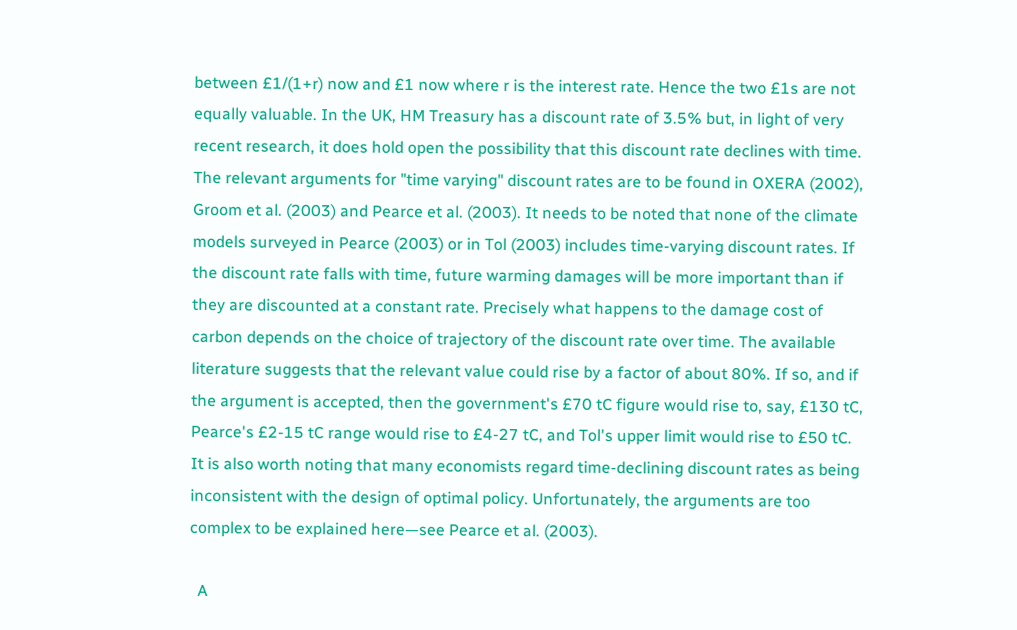between £1/(1+r) now and £1 now where r is the interest rate. Hence the two £1s are not equally valuable. In the UK, HM Treasury has a discount rate of 3.5% but, in light of very recent research, it does hold open the possibility that this discount rate declines with time. The relevant arguments for "time varying" discount rates are to be found in OXERA (2002), Groom et al. (2003) and Pearce et al. (2003). It needs to be noted that none of the climate models surveyed in Pearce (2003) or in Tol (2003) includes time-varying discount rates. If the discount rate falls with time, future warming damages will be more important than if they are discounted at a constant rate. Precisely what happens to the damage cost of carbon depends on the choice of trajectory of the discount rate over time. The available literature suggests that the relevant value could rise by a factor of about 80%. If so, and if the argument is accepted, then the government's £70 tC figure would rise to, say, £130 tC, Pearce's £2-15 tC range would rise to £4-27 tC, and Tol's upper limit would rise to £50 tC. It is also worth noting that many economists regard time-declining discount rates as being inconsistent with the design of optimal policy. Unfortunately, the arguments are too complex to be explained here—see Pearce et al. (2003).

  A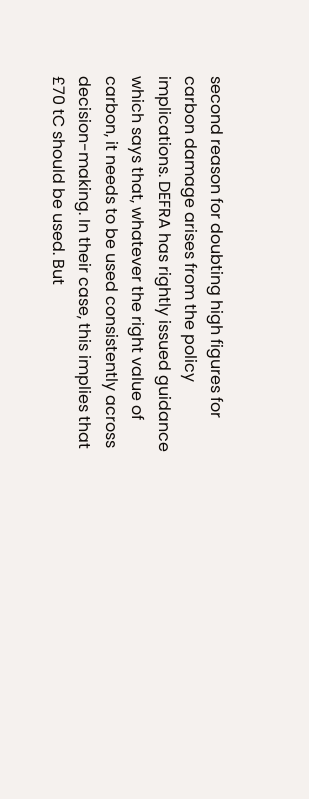second reason for doubting high figures for carbon damage arises from the policy implications. DEFRA has rightly issued guidance which says that, whatever the right value of carbon, it needs to be used consistently across decision-making. In their case, this implies that £70 tC should be used. But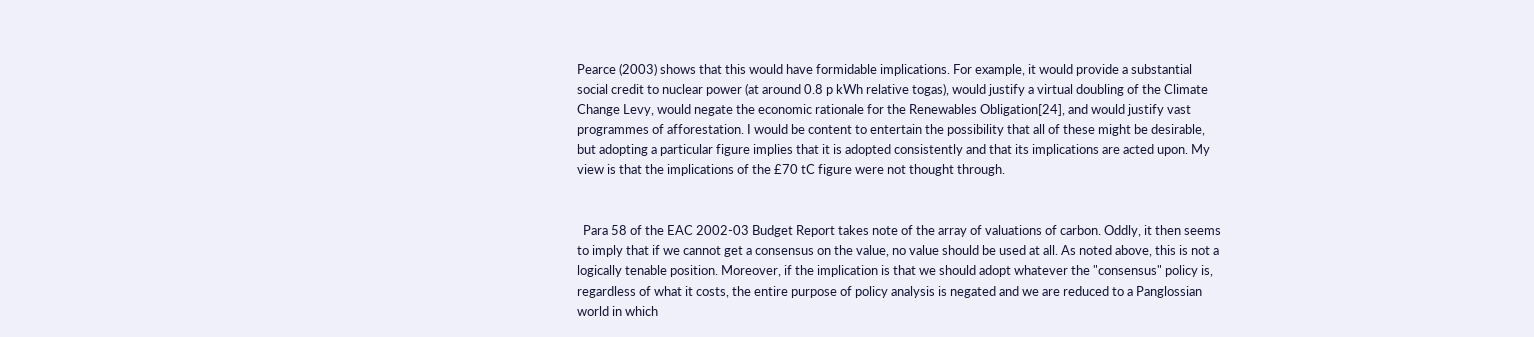Pearce (2003) shows that this would have formidable implications. For example, it would provide a substantial social credit to nuclear power (at around 0.8 p kWh relative togas), would justify a virtual doubling of the Climate Change Levy, would negate the economic rationale for the Renewables Obligation[24], and would justify vast programmes of afforestation. I would be content to entertain the possibility that all of these might be desirable, but adopting a particular figure implies that it is adopted consistently and that its implications are acted upon. My view is that the implications of the £70 tC figure were not thought through.


  Para 58 of the EAC 2002-03 Budget Report takes note of the array of valuations of carbon. Oddly, it then seems to imply that if we cannot get a consensus on the value, no value should be used at all. As noted above, this is not a logically tenable position. Moreover, if the implication is that we should adopt whatever the "consensus" policy is, regardless of what it costs, the entire purpose of policy analysis is negated and we are reduced to a Panglossian world in which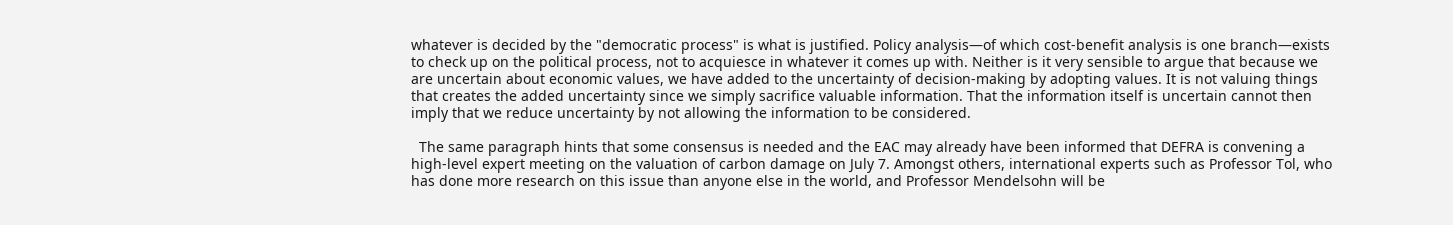whatever is decided by the "democratic process" is what is justified. Policy analysis—of which cost-benefit analysis is one branch—exists to check up on the political process, not to acquiesce in whatever it comes up with. Neither is it very sensible to argue that because we are uncertain about economic values, we have added to the uncertainty of decision-making by adopting values. It is not valuing things that creates the added uncertainty since we simply sacrifice valuable information. That the information itself is uncertain cannot then imply that we reduce uncertainty by not allowing the information to be considered.

  The same paragraph hints that some consensus is needed and the EAC may already have been informed that DEFRA is convening a high-level expert meeting on the valuation of carbon damage on July 7. Amongst others, international experts such as Professor Tol, who has done more research on this issue than anyone else in the world, and Professor Mendelsohn will be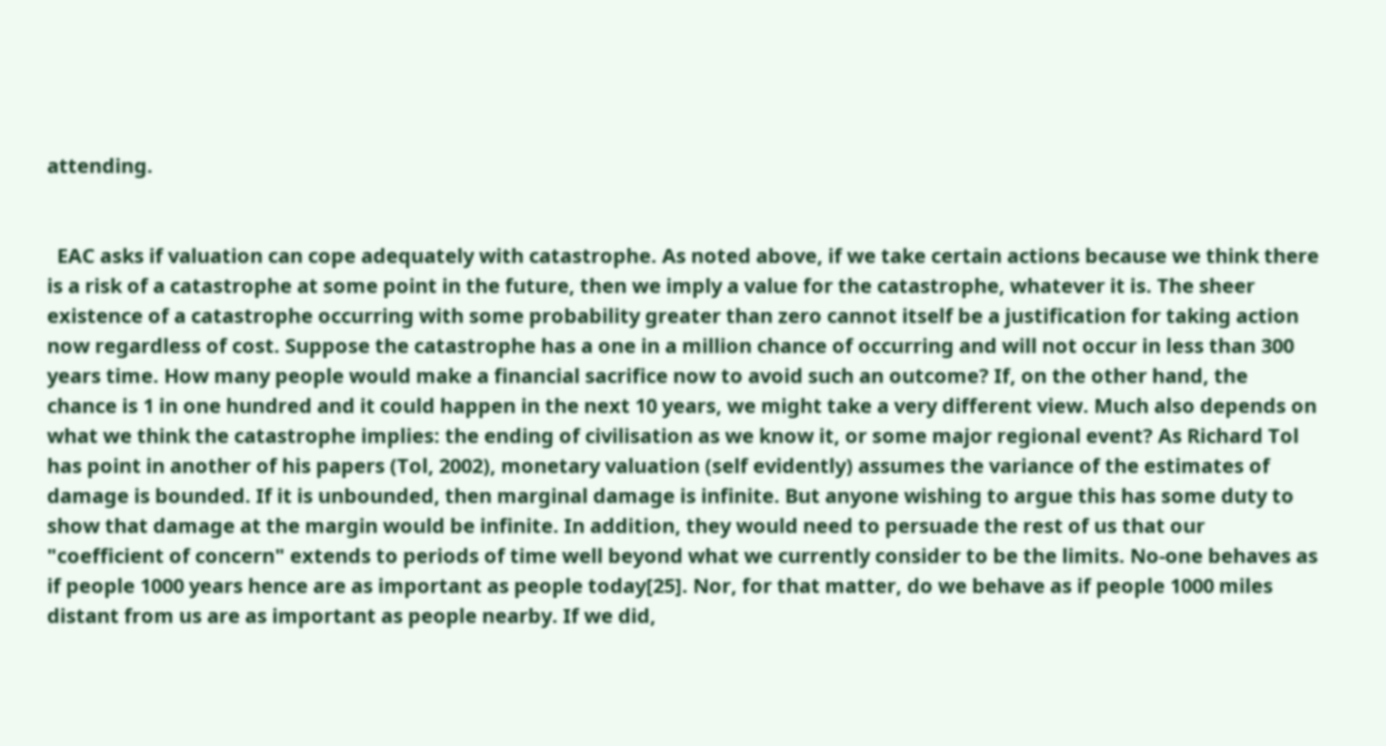attending.


  EAC asks if valuation can cope adequately with catastrophe. As noted above, if we take certain actions because we think there is a risk of a catastrophe at some point in the future, then we imply a value for the catastrophe, whatever it is. The sheer existence of a catastrophe occurring with some probability greater than zero cannot itself be a justification for taking action now regardless of cost. Suppose the catastrophe has a one in a million chance of occurring and will not occur in less than 300 years time. How many people would make a financial sacrifice now to avoid such an outcome? If, on the other hand, the chance is 1 in one hundred and it could happen in the next 10 years, we might take a very different view. Much also depends on what we think the catastrophe implies: the ending of civilisation as we know it, or some major regional event? As Richard Tol has point in another of his papers (Tol, 2002), monetary valuation (self evidently) assumes the variance of the estimates of damage is bounded. If it is unbounded, then marginal damage is infinite. But anyone wishing to argue this has some duty to show that damage at the margin would be infinite. In addition, they would need to persuade the rest of us that our "coefficient of concern" extends to periods of time well beyond what we currently consider to be the limits. No-one behaves as if people 1000 years hence are as important as people today[25]. Nor, for that matter, do we behave as if people 1000 miles distant from us are as important as people nearby. If we did,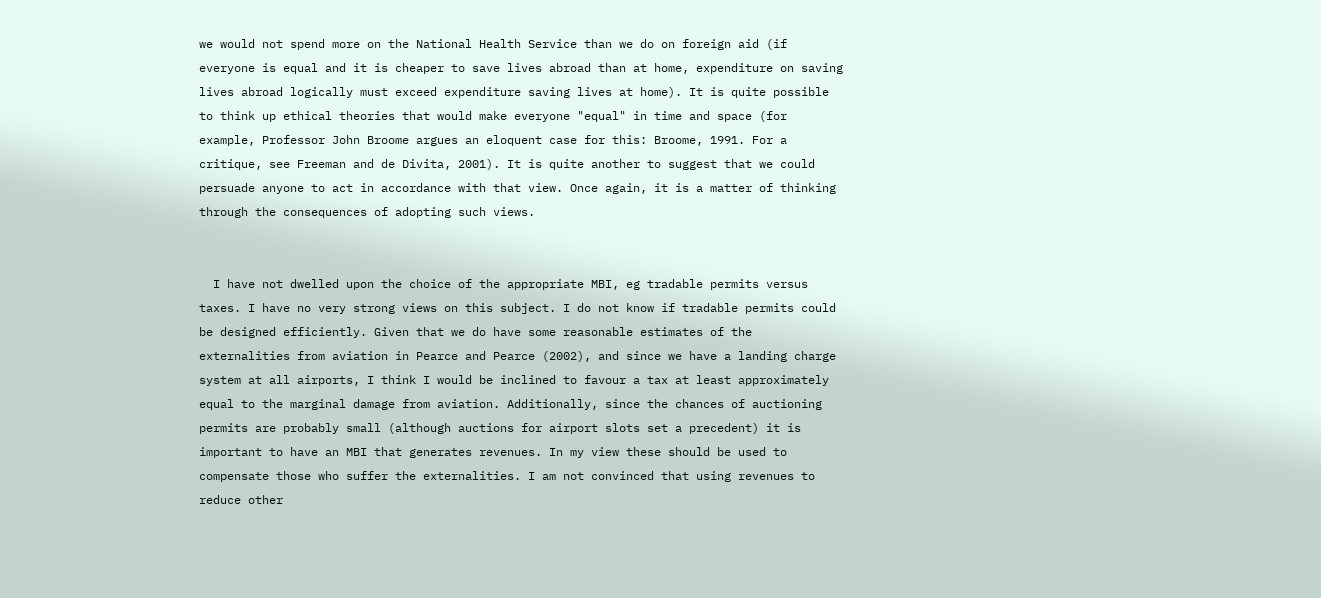we would not spend more on the National Health Service than we do on foreign aid (if everyone is equal and it is cheaper to save lives abroad than at home, expenditure on saving lives abroad logically must exceed expenditure saving lives at home). It is quite possible to think up ethical theories that would make everyone "equal" in time and space (for example, Professor John Broome argues an eloquent case for this: Broome, 1991. For a critique, see Freeman and de Divita, 2001). It is quite another to suggest that we could persuade anyone to act in accordance with that view. Once again, it is a matter of thinking through the consequences of adopting such views.


  I have not dwelled upon the choice of the appropriate MBI, eg tradable permits versus taxes. I have no very strong views on this subject. I do not know if tradable permits could be designed efficiently. Given that we do have some reasonable estimates of the externalities from aviation in Pearce and Pearce (2002), and since we have a landing charge system at all airports, I think I would be inclined to favour a tax at least approximately equal to the marginal damage from aviation. Additionally, since the chances of auctioning permits are probably small (although auctions for airport slots set a precedent) it is important to have an MBI that generates revenues. In my view these should be used to compensate those who suffer the externalities. I am not convinced that using revenues to reduce other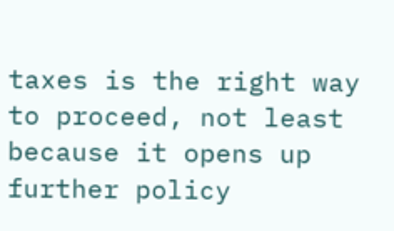taxes is the right way to proceed, not least because it opens up further policy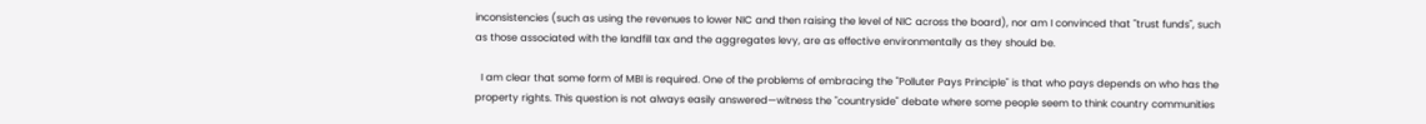inconsistencies (such as using the revenues to lower NIC and then raising the level of NIC across the board), nor am I convinced that "trust funds", such as those associated with the landfill tax and the aggregates levy, are as effective environmentally as they should be.

  I am clear that some form of MBI is required. One of the problems of embracing the "Polluter Pays Principle" is that who pays depends on who has the property rights. This question is not always easily answered—witness the "countryside" debate where some people seem to think country communities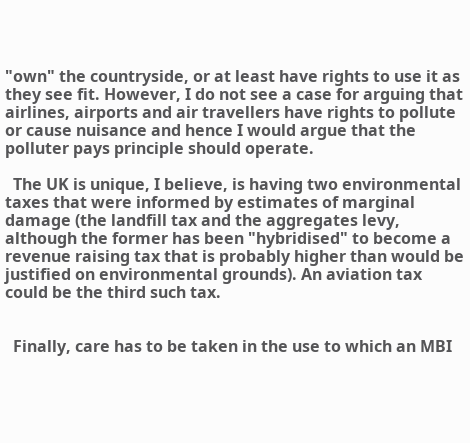"own" the countryside, or at least have rights to use it as they see fit. However, I do not see a case for arguing that airlines, airports and air travellers have rights to pollute or cause nuisance and hence I would argue that the polluter pays principle should operate.

  The UK is unique, I believe, is having two environmental taxes that were informed by estimates of marginal damage (the landfill tax and the aggregates levy, although the former has been "hybridised" to become a revenue raising tax that is probably higher than would be justified on environmental grounds). An aviation tax could be the third such tax.


  Finally, care has to be taken in the use to which an MBI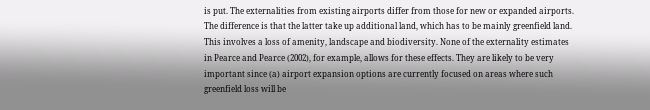is put. The externalities from existing airports differ from those for new or expanded airports. The difference is that the latter take up additional land, which has to be mainly greenfield land. This involves a loss of amenity, landscape and biodiversity. None of the externality estimates in Pearce and Pearce (2002), for example, allows for these effects. They are likely to be very important since (a) airport expansion options are currently focused on areas where such greenfield loss will be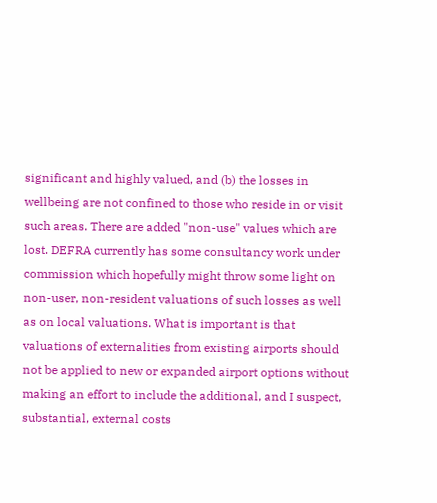significant and highly valued, and (b) the losses in wellbeing are not confined to those who reside in or visit such areas. There are added "non-use" values which are lost. DEFRA currently has some consultancy work under commission which hopefully might throw some light on non-user, non-resident valuations of such losses as well as on local valuations. What is important is that valuations of externalities from existing airports should not be applied to new or expanded airport options without making an effort to include the additional, and I suspect, substantial, external costs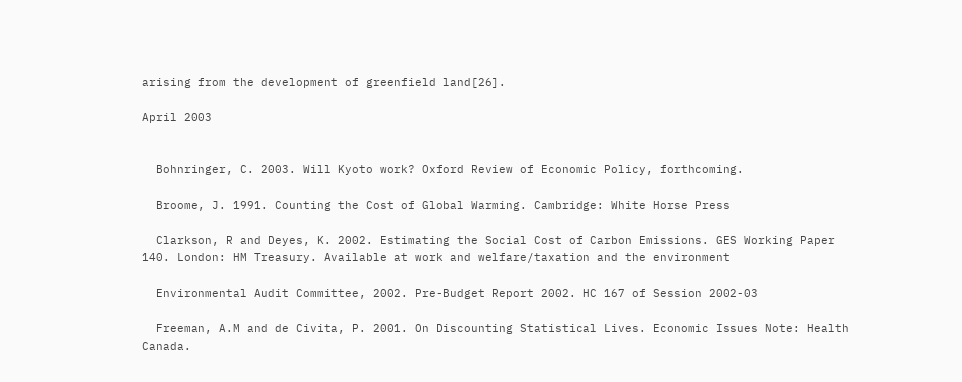arising from the development of greenfield land[26].

April 2003


  Bohnringer, C. 2003. Will Kyoto work? Oxford Review of Economic Policy, forthcoming.

  Broome, J. 1991. Counting the Cost of Global Warming. Cambridge: White Horse Press

  Clarkson, R and Deyes, K. 2002. Estimating the Social Cost of Carbon Emissions. GES Working Paper 140. London: HM Treasury. Available at work and welfare/taxation and the environment

  Environmental Audit Committee, 2002. Pre-Budget Report 2002. HC 167 of Session 2002-03

  Freeman, A.M and de Civita, P. 2001. On Discounting Statistical Lives. Economic Issues Note: Health Canada.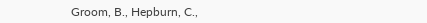Groom, B., Hepburn, C.,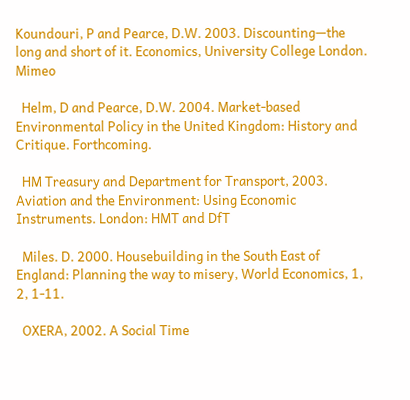Koundouri, P and Pearce, D.W. 2003. Discounting—the long and short of it. Economics, University College London. Mimeo

  Helm, D and Pearce, D.W. 2004. Market-based Environmental Policy in the United Kingdom: History and Critique. Forthcoming.

  HM Treasury and Department for Transport, 2003. Aviation and the Environment: Using Economic Instruments. London: HMT and DfT

  Miles. D. 2000. Housebuilding in the South East of England: Planning the way to misery, World Economics, 1, 2, 1-11.

  OXERA, 2002. A Social Time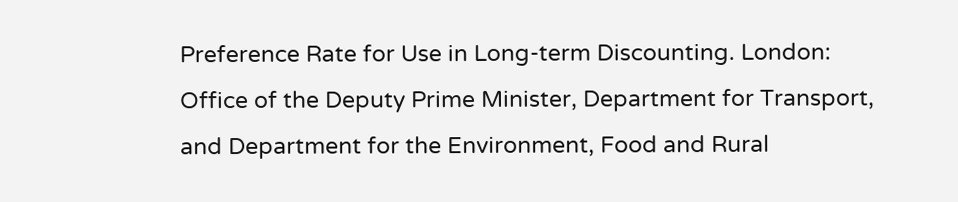Preference Rate for Use in Long-term Discounting. London: Office of the Deputy Prime Minister, Department for Transport, and Department for the Environment, Food and Rural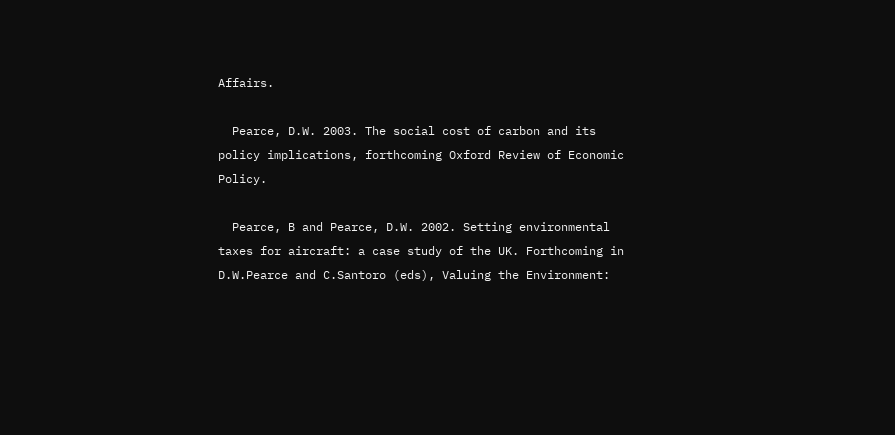Affairs.

  Pearce, D.W. 2003. The social cost of carbon and its policy implications, forthcoming Oxford Review of Economic Policy.

  Pearce, B and Pearce, D.W. 2002. Setting environmental taxes for aircraft: a case study of the UK. Forthcoming in D.W.Pearce and C.Santoro (eds), Valuing the Environment: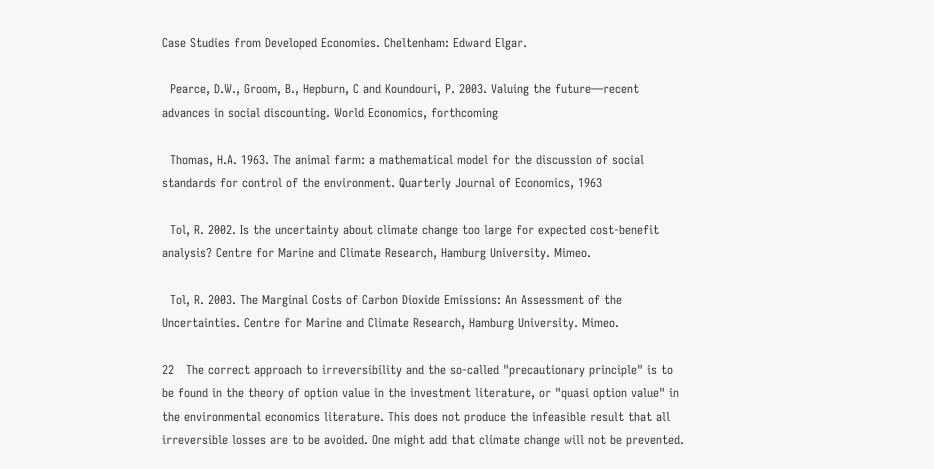Case Studies from Developed Economies. Cheltenham: Edward Elgar.

  Pearce, D.W., Groom, B., Hepburn, C and Koundouri, P. 2003. Valuing the future—recent advances in social discounting. World Economics, forthcoming

  Thomas, H.A. 1963. The animal farm: a mathematical model for the discussion of social standards for control of the environment. Quarterly Journal of Economics, 1963

  Tol, R. 2002. Is the uncertainty about climate change too large for expected cost-benefit analysis? Centre for Marine and Climate Research, Hamburg University. Mimeo.

  Tol, R. 2003. The Marginal Costs of Carbon Dioxide Emissions: An Assessment of the Uncertainties. Centre for Marine and Climate Research, Hamburg University. Mimeo.

22   The correct approach to irreversibility and the so-called "precautionary principle" is to be found in the theory of option value in the investment literature, or "quasi option value" in the environmental economics literature. This does not produce the infeasible result that all irreversible losses are to be avoided. One might add that climate change will not be prevented.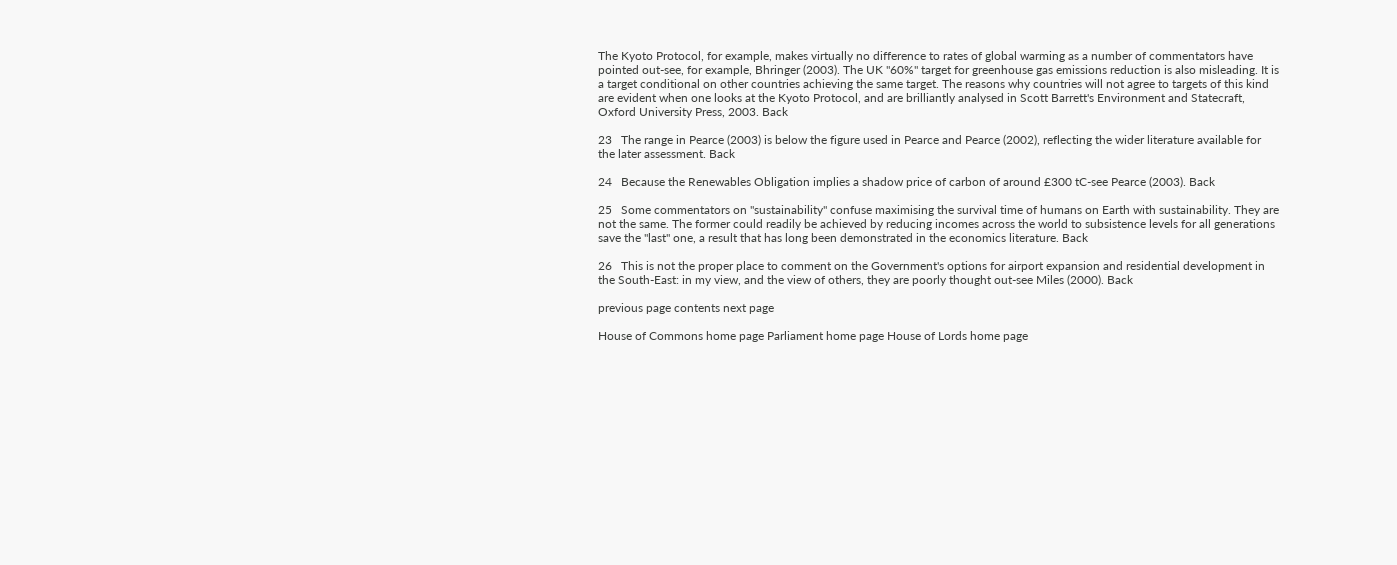The Kyoto Protocol, for example, makes virtually no difference to rates of global warming as a number of commentators have pointed out-see, for example, Bhringer (2003). The UK "60%" target for greenhouse gas emissions reduction is also misleading. It is a target conditional on other countries achieving the same target. The reasons why countries will not agree to targets of this kind are evident when one looks at the Kyoto Protocol, and are brilliantly analysed in Scott Barrett's Environment and Statecraft, Oxford University Press, 2003. Back

23   The range in Pearce (2003) is below the figure used in Pearce and Pearce (2002), reflecting the wider literature available for the later assessment. Back

24   Because the Renewables Obligation implies a shadow price of carbon of around £300 tC-see Pearce (2003). Back

25   Some commentators on "sustainability" confuse maximising the survival time of humans on Earth with sustainability. They are not the same. The former could readily be achieved by reducing incomes across the world to subsistence levels for all generations save the "last" one, a result that has long been demonstrated in the economics literature. Back

26   This is not the proper place to comment on the Government's options for airport expansion and residential development in the South-East: in my view, and the view of others, they are poorly thought out-see Miles (2000). Back

previous page contents next page

House of Commons home page Parliament home page House of Lords home page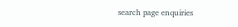search page enquiries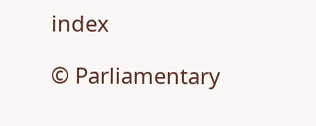index

© Parliamentary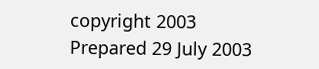copyright 2003
Prepared 29 July 2003